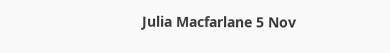Julia Macfarlane 5 Nov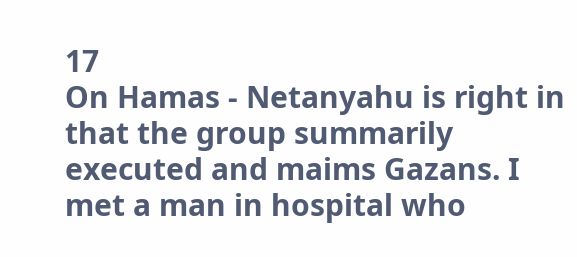17
On Hamas - Netanyahu is right in that the group summarily executed and maims Gazans. I met a man in hospital who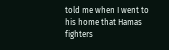told me when I went to his home that Hamas fighters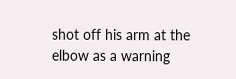shot off his arm at the elbow as a warning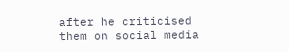after he criticised them on social media